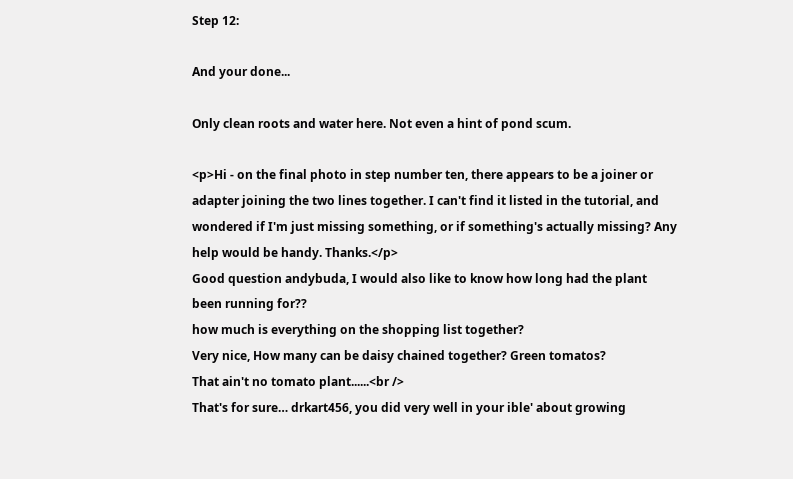Step 12:

And your done...

Only clean roots and water here. Not even a hint of pond scum.

<p>Hi - on the final photo in step number ten, there appears to be a joiner or adapter joining the two lines together. I can't find it listed in the tutorial, and wondered if I'm just missing something, or if something's actually missing? Any help would be handy. Thanks.</p>
Good question andybuda, I would also like to know how long had the plant been running for??
how much is everything on the shopping list together?
Very nice, How many can be daisy chained together? Green tomatos?
That ain't no tomato plant......<br />
That's for sure… drkart456, you did very well in your ible' about growing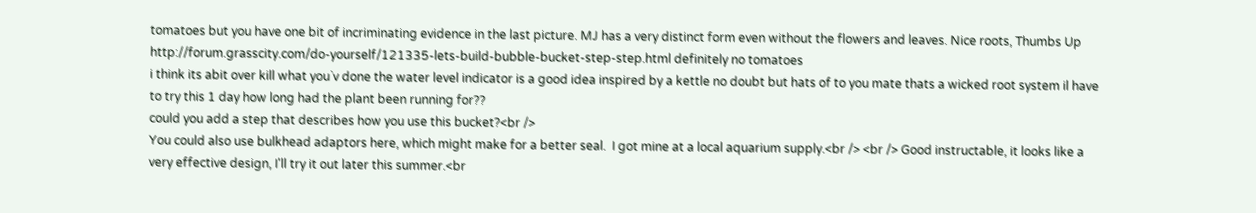tomatoes but you have one bit of incriminating evidence in the last picture. MJ has a very distinct form even without the flowers and leaves. Nice roots, Thumbs Up
http://forum.grasscity.com/do-yourself/121335-lets-build-bubble-bucket-step-step.html definitely no tomatoes
i think its abit over kill what you`v done the water level indicator is a good idea inspired by a kettle no doubt but hats of to you mate thats a wicked root system il have to try this 1 day how long had the plant been running for??
could you add a step that describes how you use this bucket?<br />
You could also use bulkhead adaptors here, which might make for a better seal.  I got mine at a local aquarium supply.<br /> <br /> Good instructable, it looks like a very effective design, I'll try it out later this summer.<br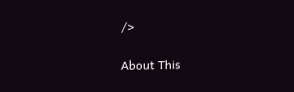/>

About This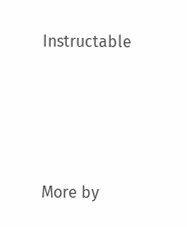Instructable




More by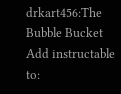drkart456:The Bubble Bucket
Add instructable to: